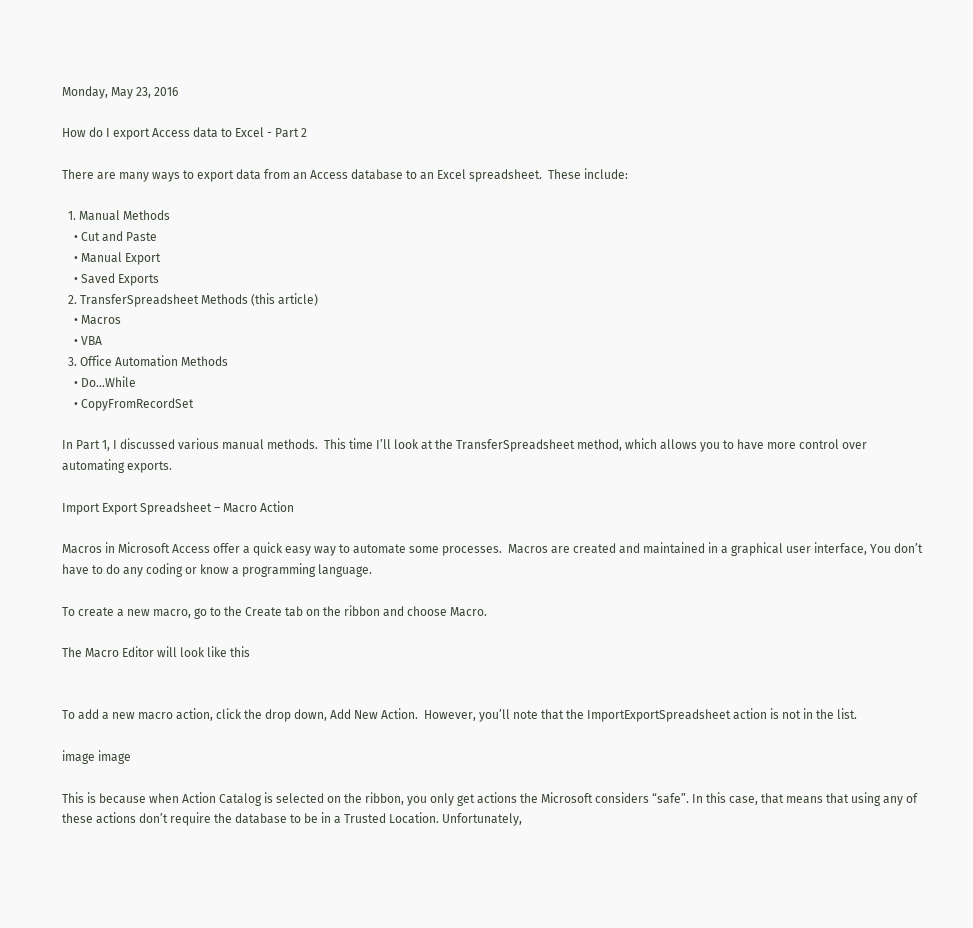Monday, May 23, 2016

How do I export Access data to Excel - Part 2

There are many ways to export data from an Access database to an Excel spreadsheet.  These include:

  1. Manual Methods
    • Cut and Paste
    • Manual Export
    • Saved Exports
  2. TransferSpreadsheet Methods (this article)
    • Macros
    • VBA
  3. Office Automation Methods
    • Do…While
    • CopyFromRecordSet

In Part 1, I discussed various manual methods.  This time I’ll look at the TransferSpreadsheet method, which allows you to have more control over automating exports.

Import Export Spreadsheet – Macro Action

Macros in Microsoft Access offer a quick easy way to automate some processes.  Macros are created and maintained in a graphical user interface, You don’t have to do any coding or know a programming language.

To create a new macro, go to the Create tab on the ribbon and choose Macro.

The Macro Editor will look like this


To add a new macro action, click the drop down, Add New Action.  However, you’ll note that the ImportExportSpreadsheet action is not in the list.

image image

This is because when Action Catalog is selected on the ribbon, you only get actions the Microsoft considers “safe”. In this case, that means that using any of these actions don’t require the database to be in a Trusted Location. Unfortunately,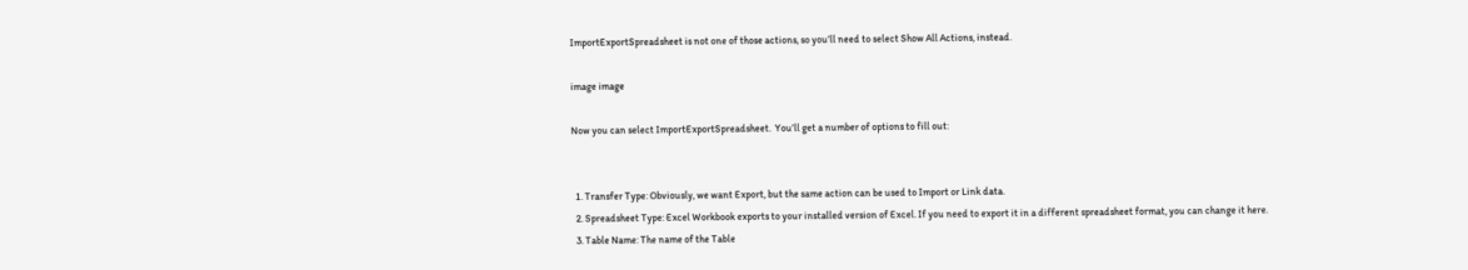ImportExportSpreadsheet is not one of those actions, so you’ll need to select Show All Actions, instead.

image image

Now you can select ImportExportSpreadsheet.  You’ll get a number of options to fill out:


  1. Transfer Type: Obviously, we want Export, but the same action can be used to Import or Link data.
  2. Spreadsheet Type: Excel Workbook exports to your installed version of Excel. If you need to export it in a different spreadsheet format, you can change it here.
  3. Table Name: The name of the Table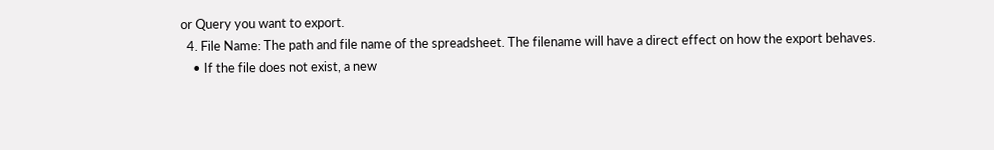or Query you want to export.
  4. File Name: The path and file name of the spreadsheet. The filename will have a direct effect on how the export behaves.
    • If the file does not exist, a new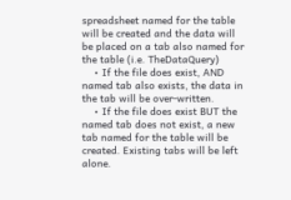spreadsheet named for the table will be created and the data will be placed on a tab also named for the table (i.e. TheDataQuery)
    • If the file does exist, AND named tab also exists, the data in the tab will be over-written.
    • If the file does exist BUT the named tab does not exist, a new tab named for the table will be created. Existing tabs will be left alone.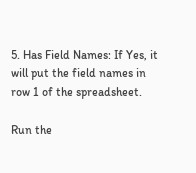5. Has Field Names: If Yes, it will put the field names in row 1 of the spreadsheet.

Run the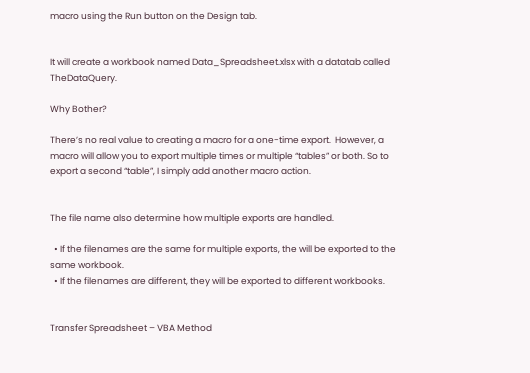macro using the Run button on the Design tab.


It will create a workbook named Data_Spreadsheet.xlsx with a datatab called TheDataQuery.

Why Bother?

There’s no real value to creating a macro for a one-time export.  However, a macro will allow you to export multiple times or multiple “tables” or both. So to export a second “table”, I simply add another macro action.


The file name also determine how multiple exports are handled.

  • If the filenames are the same for multiple exports, the will be exported to the same workbook.
  • If the filenames are different, they will be exported to different workbooks.


Transfer Spreadsheet – VBA Method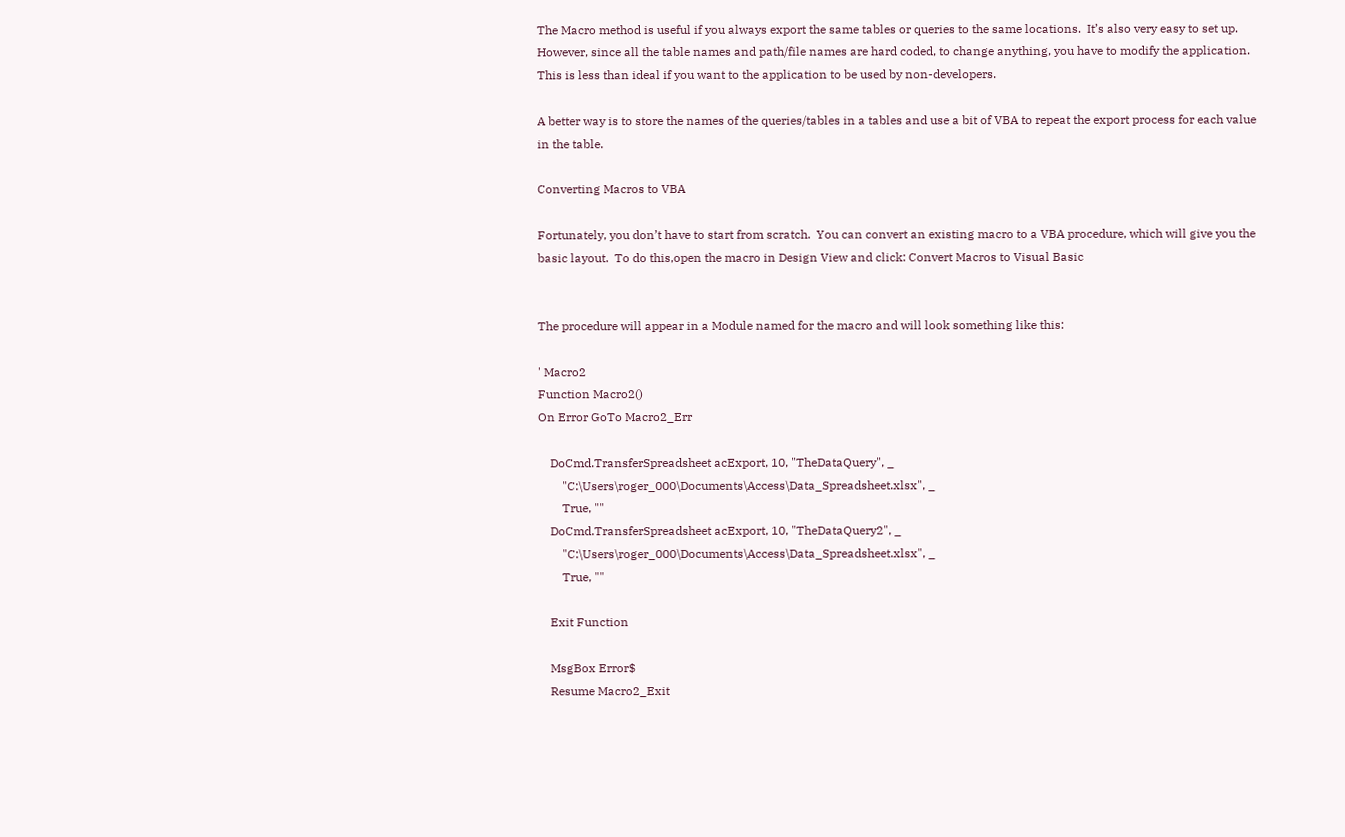The Macro method is useful if you always export the same tables or queries to the same locations.  It’s also very easy to set up.  However, since all the table names and path/file names are hard coded, to change anything, you have to modify the application.  This is less than ideal if you want to the application to be used by non-developers.

A better way is to store the names of the queries/tables in a tables and use a bit of VBA to repeat the export process for each value in the table.

Converting Macros to VBA

Fortunately, you don’t have to start from scratch.  You can convert an existing macro to a VBA procedure, which will give you the basic layout.  To do this,open the macro in Design View and click: Convert Macros to Visual Basic


The procedure will appear in a Module named for the macro and will look something like this:

' Macro2
Function Macro2()
On Error GoTo Macro2_Err

    DoCmd.TransferSpreadsheet acExport, 10, "TheDataQuery", _
        "C:\Users\roger_000\Documents\Access\Data_Spreadsheet.xlsx", _
        True, ""
    DoCmd.TransferSpreadsheet acExport, 10, "TheDataQuery2", _
        "C:\Users\roger_000\Documents\Access\Data_Spreadsheet.xlsx", _
        True, ""

    Exit Function

    MsgBox Error$
    Resume Macro2_Exit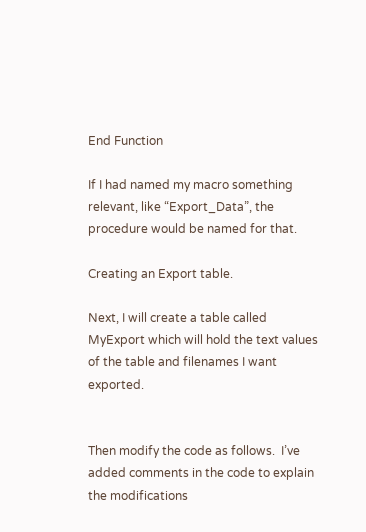End Function

If I had named my macro something relevant, like “Export_Data”, the procedure would be named for that.

Creating an Export table.

Next, I will create a table called MyExport which will hold the text values of the table and filenames I want exported.


Then modify the code as follows.  I’ve added comments in the code to explain the modifications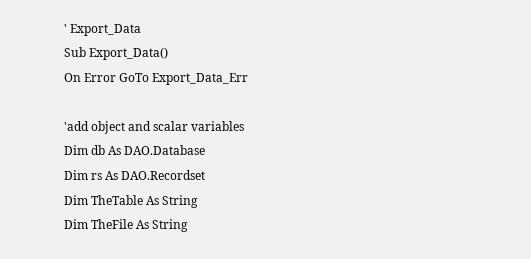' Export_Data
Sub Export_Data()
On Error GoTo Export_Data_Err

'add object and scalar variables
Dim db As DAO.Database
Dim rs As DAO.Recordset
Dim TheTable As String
Dim TheFile As String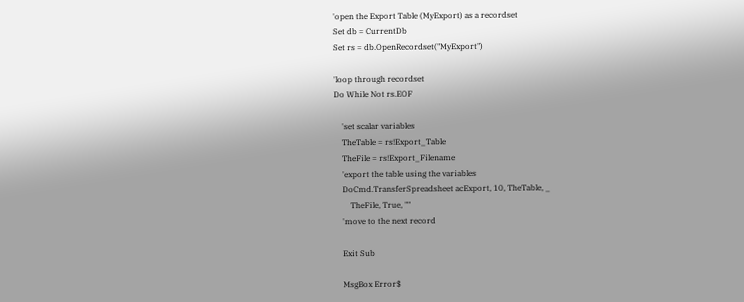'open the Export Table (MyExport) as a recordset
Set db = CurrentDb
Set rs = db.OpenRecordset("MyExport")

'loop through recordset
Do While Not rs.EOF

    'set scalar variables
    TheTable = rs!Export_Table
    TheFile = rs!Export_Filename
    'export the table using the variables
    DoCmd.TransferSpreadsheet acExport, 10, TheTable, _
        TheFile, True, ""
    'move to the next record

    Exit Sub

    MsgBox Error$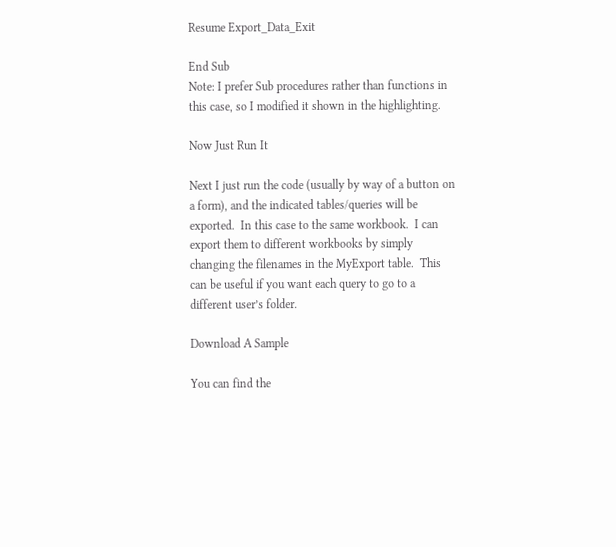Resume Export_Data_Exit

End Sub
Note: I prefer Sub procedures rather than functions in this case, so I modified it shown in the highlighting.

Now Just Run It

Next I just run the code (usually by way of a button on a form), and the indicated tables/queries will be exported.  In this case to the same workbook.  I can export them to different workbooks by simply changing the filenames in the MyExport table.  This can be useful if you want each query to go to a different user’s folder.

Download A Sample

You can find the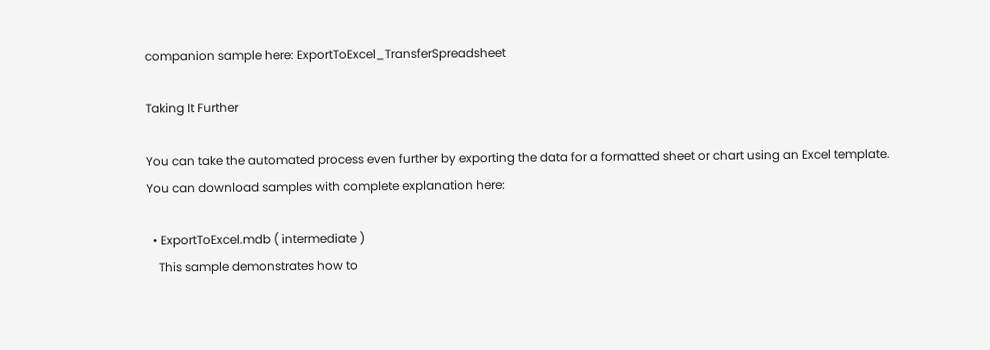companion sample here: ExportToExcel_TransferSpreadsheet

Taking It Further

You can take the automated process even further by exporting the data for a formatted sheet or chart using an Excel template. You can download samples with complete explanation here:

  • ExportToExcel.mdb ( intermediate )
    This sample demonstrates how to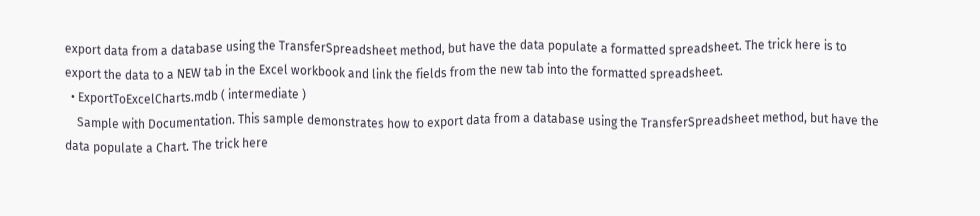export data from a database using the TransferSpreadsheet method, but have the data populate a formatted spreadsheet. The trick here is to export the data to a NEW tab in the Excel workbook and link the fields from the new tab into the formatted spreadsheet.
  • ExportToExcelCharts.mdb ( intermediate )
    Sample with Documentation. This sample demonstrates how to export data from a database using the TransferSpreadsheet method, but have the data populate a Chart. The trick here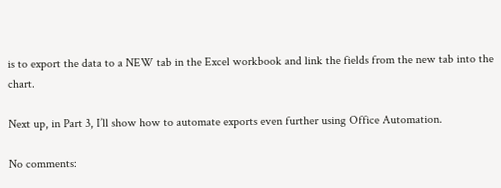is to export the data to a NEW tab in the Excel workbook and link the fields from the new tab into the chart.

Next up, in Part 3, I’ll show how to automate exports even further using Office Automation.

No comments: